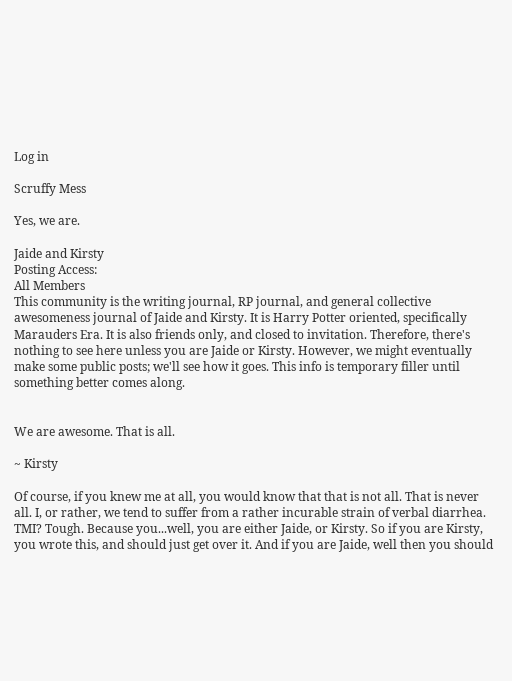Log in

Scruffy Mess

Yes, we are.

Jaide and Kirsty
Posting Access:
All Members
This community is the writing journal, RP journal, and general collective awesomeness journal of Jaide and Kirsty. It is Harry Potter oriented, specifically Marauders Era. It is also friends only, and closed to invitation. Therefore, there's nothing to see here unless you are Jaide or Kirsty. However, we might eventually make some public posts; we'll see how it goes. This info is temporary filler until something better comes along.


We are awesome. That is all.

~ Kirsty

Of course, if you knew me at all, you would know that that is not all. That is never all. I, or rather, we tend to suffer from a rather incurable strain of verbal diarrhea. TMI? Tough. Because you...well, you are either Jaide, or Kirsty. So if you are Kirsty, you wrote this, and should just get over it. And if you are Jaide, well then you should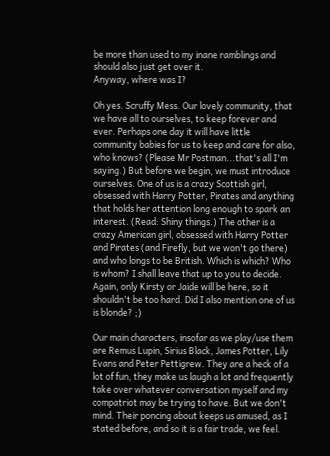be more than used to my inane ramblings and should also just get over it.
Anyway, where was I?

Oh yes. Scruffy Mess. Our lovely community, that we have all to ourselves, to keep forever and ever. Perhaps one day it will have little community babies for us to keep and care for also, who knows? (Please Mr Postman...that's all I'm saying.) But before we begin, we must introduce ourselves. One of us is a crazy Scottish girl, obsessed with Harry Potter, Pirates and anything that holds her attention long enough to spark an interest. (Read: Shiny things.) The other is a crazy American girl, obsessed with Harry Potter and Pirates (and Firefly, but we won't go there) and who longs to be British. Which is which? Who is whom? I shall leave that up to you to decide. Again, only Kirsty or Jaide will be here, so it shouldn't be too hard. Did I also mention one of us is blonde? ;)

Our main characters, insofar as we play/use them are Remus Lupin, Sirius Black, James Potter, Lily Evans and Peter Pettigrew. They are a heck of a lot of fun, they make us laugh a lot and frequently take over whatever conversation myself and my compatriot may be trying to have. But we don't mind. Their poncing about keeps us amused, as I stated before, and so it is a fair trade, we feel.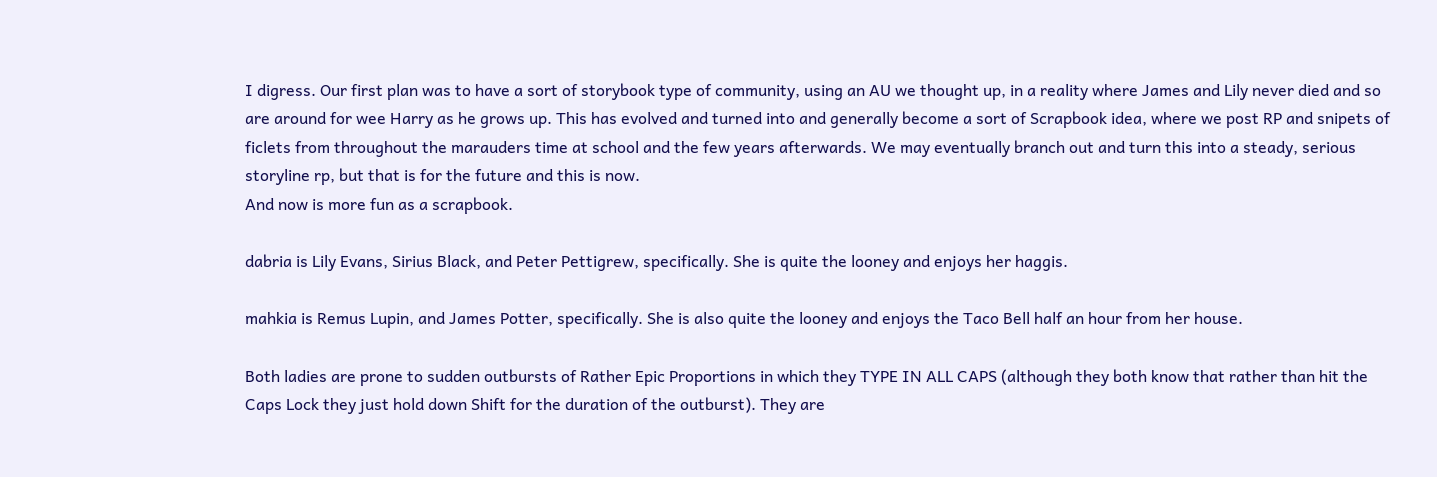I digress. Our first plan was to have a sort of storybook type of community, using an AU we thought up, in a reality where James and Lily never died and so are around for wee Harry as he grows up. This has evolved and turned into and generally become a sort of Scrapbook idea, where we post RP and snipets of ficlets from throughout the marauders time at school and the few years afterwards. We may eventually branch out and turn this into a steady, serious storyline rp, but that is for the future and this is now.
And now is more fun as a scrapbook.

dabria is Lily Evans, Sirius Black, and Peter Pettigrew, specifically. She is quite the looney and enjoys her haggis.

mahkia is Remus Lupin, and James Potter, specifically. She is also quite the looney and enjoys the Taco Bell half an hour from her house.

Both ladies are prone to sudden outbursts of Rather Epic Proportions in which they TYPE IN ALL CAPS (although they both know that rather than hit the Caps Lock they just hold down Shift for the duration of the outburst). They are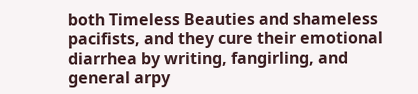both Timeless Beauties and shameless pacifists, and they cure their emotional diarrhea by writing, fangirling, and general arpy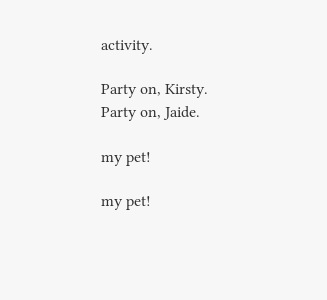activity.

Party on, Kirsty. Party on, Jaide.

my pet!

my pet!